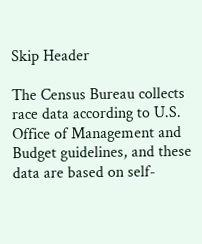Skip Header

The Census Bureau collects race data according to U.S. Office of Management and Budget guidelines, and these data are based on self-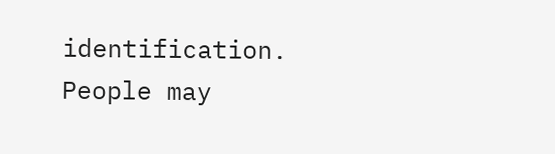identification. People may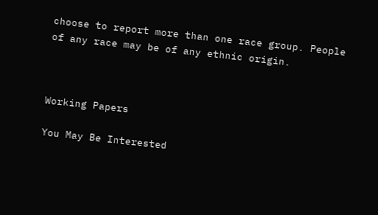choose to report more than one race group. People of any race may be of any ethnic origin.



Working Papers

You May Be Interested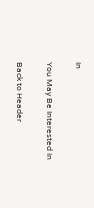In

You May Be Interested In

Back to Header